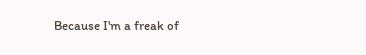Because I'm a freak of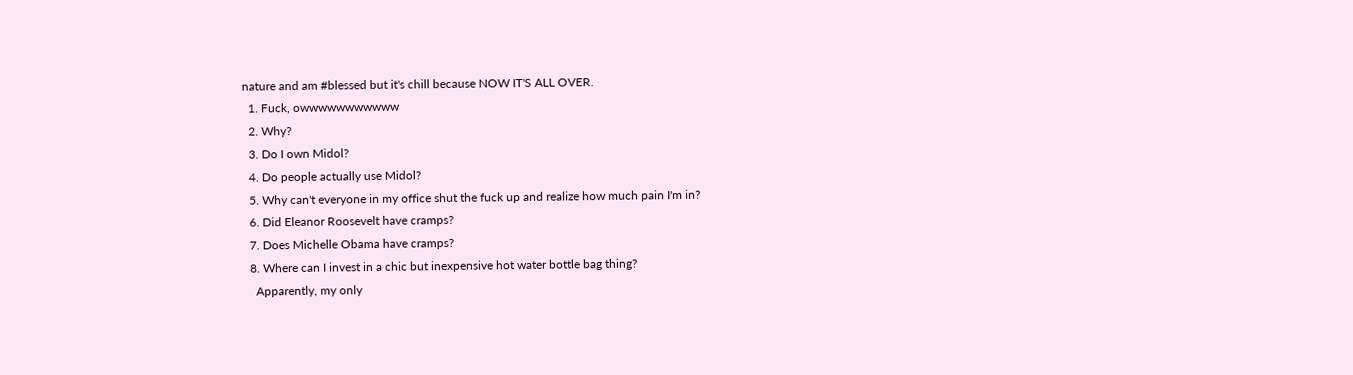nature and am #blessed but it's chill because NOW IT'S ALL OVER.
  1. Fuck, owwwwwwwwwww
  2. Why?
  3. Do I own Midol?
  4. Do people actually use Midol?
  5. Why can't everyone in my office shut the fuck up and realize how much pain I'm in?
  6. Did Eleanor Roosevelt have cramps?
  7. Does Michelle Obama have cramps?
  8. Where can I invest in a chic but inexpensive hot water bottle bag thing?
    Apparently, my only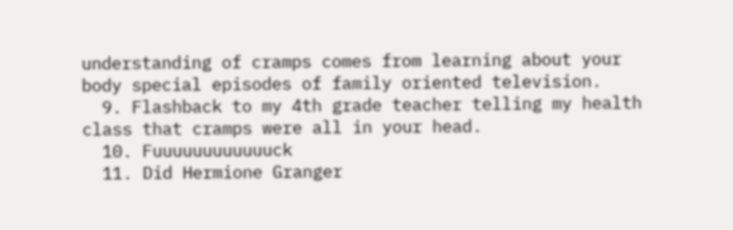understanding of cramps comes from learning about your body special episodes of family oriented television.
  9. Flashback to my 4th grade teacher telling my health class that cramps were all in your head.
  10. Fuuuuuuuuuuuuck
  11. Did Hermione Granger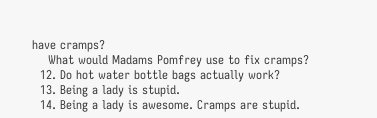have cramps?
    What would Madams Pomfrey use to fix cramps?
  12. Do hot water bottle bags actually work?
  13. Being a lady is stupid.
  14. Being a lady is awesome. Cramps are stupid.